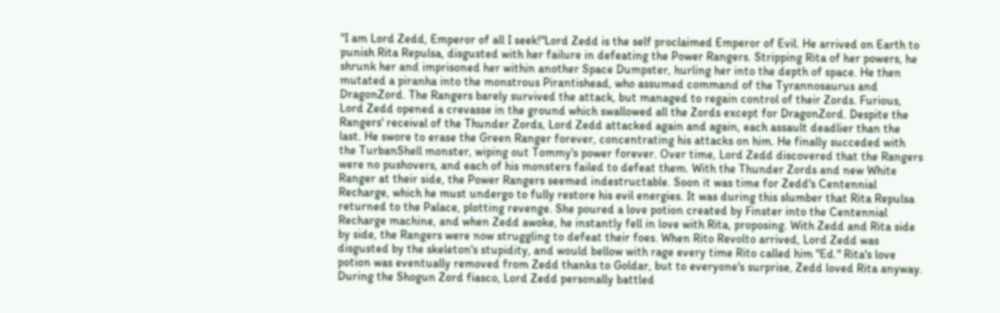"I am Lord Zedd, Emperor of all I seek!"Lord Zedd is the self proclaimed Emperor of Evil. He arrived on Earth to punish Rita Repulsa, disgusted with her failure in defeating the Power Rangers. Stripping Rita of her powers, he shrunk her and imprisoned her within another Space Dumpster, hurling her into the depth of space. He then mutated a piranha into the monstrous Pirantishead, who assumed command of the Tyrannosaurus and DragonZord. The Rangers barely survived the attack, but managed to regain control of their Zords. Furious, Lord Zedd opened a crevasse in the ground which swallowed all the Zords except for DragonZord. Despite the Rangers' receival of the Thunder Zords, Lord Zedd attacked again and again, each assault deadlier than the last. He swore to erase the Green Ranger forever, concentrating his attacks on him. He finally succeded with the TurbanShell monster, wiping out Tommy's power forever. Over time, Lord Zedd discovered that the Rangers were no pushovers, and each of his monsters failed to defeat them. With the Thunder Zords and new White Ranger at their side, the Power Rangers seemed indestructable. Soon it was time for Zedd's Centennial Recharge, which he must undergo to fully restore his evil energies. It was during this slumber that Rita Repulsa returned to the Palace, plotting revenge. She poured a love potion created by Finster into the Centennial Recharge machine, and when Zedd awoke, he instantly fell in love with Rita, proposing. With Zedd and Rita side by side, the Rangers were now struggling to defeat their foes. When Rito Revolto arrived, Lord Zedd was disgusted by the skeleton's stupidity, and would bellow with rage every time Rito called him "Ed." Rita's love potion was eventually removed from Zedd thanks to Goldar, but to everyone's surprise, Zedd loved Rita anyway. During the Shogun Zord fiasco, Lord Zedd personally battled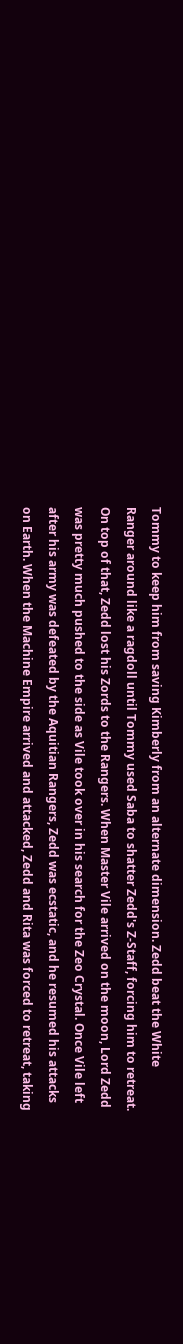Tommy to keep him from saving Kimberly from an alternate dimension. Zedd beat the White Ranger around like a ragdoll until Tommy used Saba to shatter Zedd's Z-Staff, forcing him to retreat. On top of that, Zedd lost his Zords to the Rangers. When Master Vile arrived on the moon, Lord Zedd was pretty much pushed to the side as Vile took over in his search for the Zeo Crystal. Once Vile left after his army was defeated by the Aquitian Rangers, Zedd was ecstatic, and he resumed his attacks on Earth. When the Machine Empire arrived and attacked, Zedd and Rita was forced to retreat, taking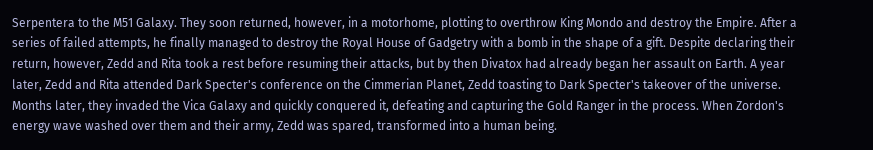Serpentera to the M51 Galaxy. They soon returned, however, in a motorhome, plotting to overthrow King Mondo and destroy the Empire. After a series of failed attempts, he finally managed to destroy the Royal House of Gadgetry with a bomb in the shape of a gift. Despite declaring their return, however, Zedd and Rita took a rest before resuming their attacks, but by then Divatox had already began her assault on Earth. A year later, Zedd and Rita attended Dark Specter's conference on the Cimmerian Planet, Zedd toasting to Dark Specter's takeover of the universe. Months later, they invaded the Vica Galaxy and quickly conquered it, defeating and capturing the Gold Ranger in the process. When Zordon's energy wave washed over them and their army, Zedd was spared, transformed into a human being.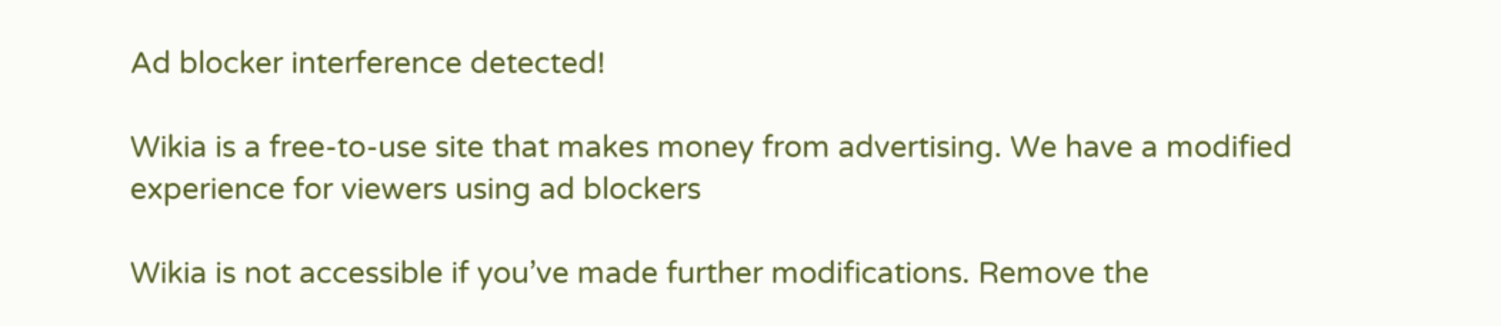Ad blocker interference detected!

Wikia is a free-to-use site that makes money from advertising. We have a modified experience for viewers using ad blockers

Wikia is not accessible if you’ve made further modifications. Remove the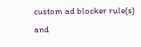custom ad blocker rule(s) and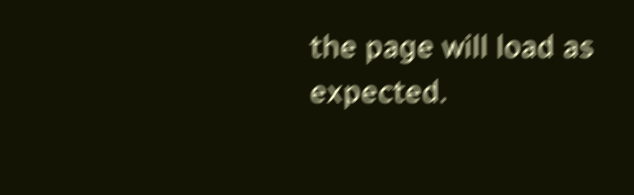the page will load as expected.